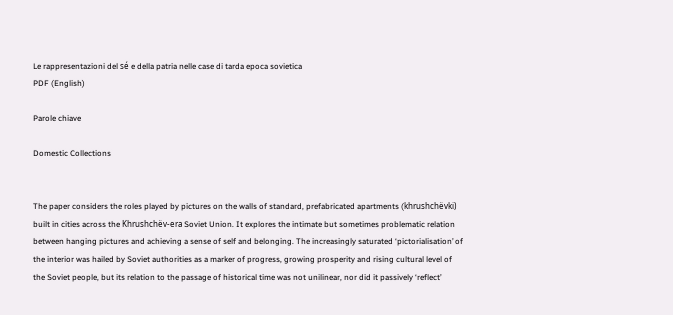Le rappresentazioni del sé e della patria nelle case di tarda epoca sovietica
PDF (English)

Parole chiave

Domestic Collections


The paper considers the roles played by pictures on the walls of standard, prefabricated apartments (khrushchëvki) built in cities across the Khrushchëv-era Soviet Union. It explores the intimate but sometimes problematic relation between hanging pictures and achieving a sense of self and belonging. The increasingly saturated ‘pictorialisation’ of the interior was hailed by Soviet authorities as a marker of progress, growing prosperity and rising cultural level of the Soviet people, but its relation to the passage of historical time was not unilinear, nor did it passively ‘reflect’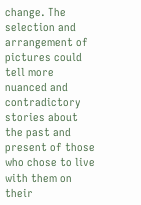change. The selection and arrangement of pictures could tell more nuanced and contradictory stories about the past and present of those who chose to live with them on their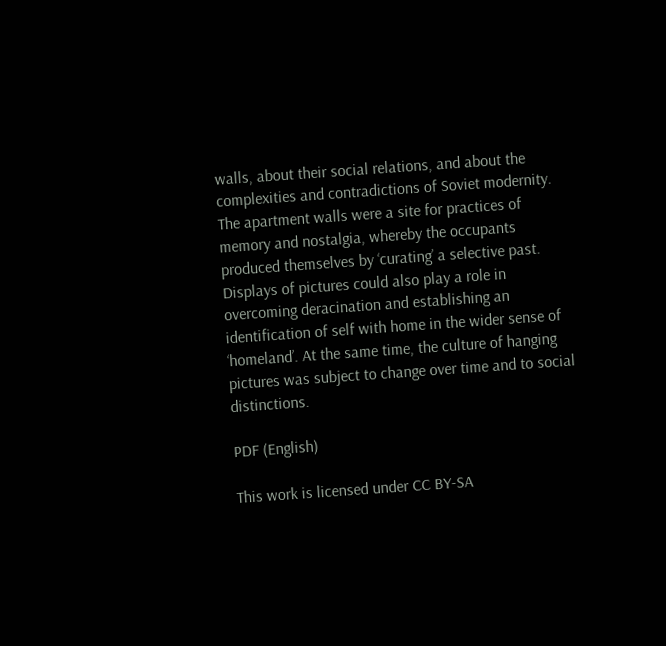walls, about their social relations, and about the complexities and contradictions of Soviet modernity. The apartment walls were a site for practices of memory and nostalgia, whereby the occupants produced themselves by ‘curating’ a selective past. Displays of pictures could also play a role in overcoming deracination and establishing an identification of self with home in the wider sense of ‘homeland’. At the same time, the culture of hanging pictures was subject to change over time and to social distinctions.

PDF (English)

This work is licensed under CC BY-SA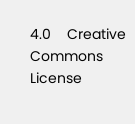4.0    Creative Commons License